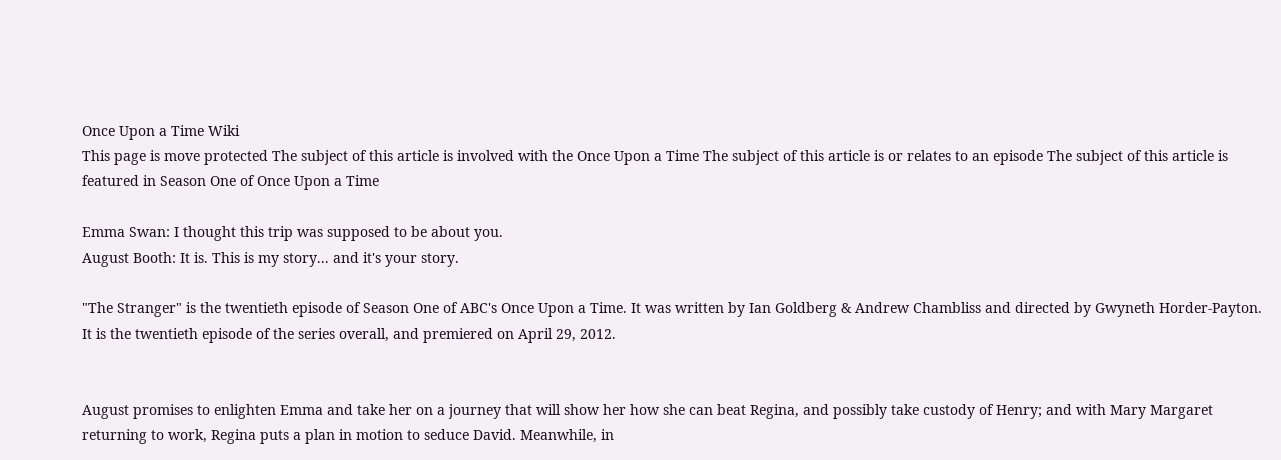Once Upon a Time Wiki
This page is move protected The subject of this article is involved with the Once Upon a Time The subject of this article is or relates to an episode The subject of this article is featured in Season One of Once Upon a Time

Emma Swan: I thought this trip was supposed to be about you.
August Booth: It is. This is my story... and it's your story.

"The Stranger" is the twentieth episode of Season One of ABC's Once Upon a Time. It was written by Ian Goldberg & Andrew Chambliss and directed by Gwyneth Horder-Payton. It is the twentieth episode of the series overall, and premiered on April 29, 2012.


August promises to enlighten Emma and take her on a journey that will show her how she can beat Regina, and possibly take custody of Henry; and with Mary Margaret returning to work, Regina puts a plan in motion to seduce David. Meanwhile, in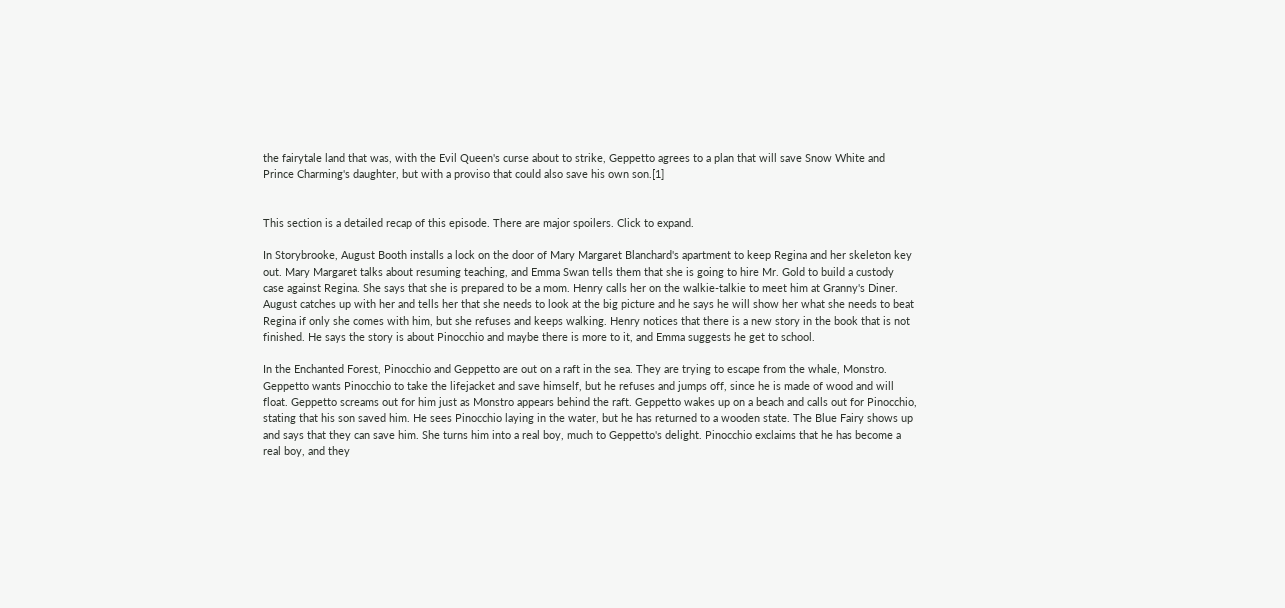the fairytale land that was, with the Evil Queen's curse about to strike, Geppetto agrees to a plan that will save Snow White and Prince Charming's daughter, but with a proviso that could also save his own son.[1]


This section is a detailed recap of this episode. There are major spoilers. Click to expand.

In Storybrooke, August Booth installs a lock on the door of Mary Margaret Blanchard's apartment to keep Regina and her skeleton key out. Mary Margaret talks about resuming teaching, and Emma Swan tells them that she is going to hire Mr. Gold to build a custody case against Regina. She says that she is prepared to be a mom. Henry calls her on the walkie-talkie to meet him at Granny's Diner. August catches up with her and tells her that she needs to look at the big picture and he says he will show her what she needs to beat Regina if only she comes with him, but she refuses and keeps walking. Henry notices that there is a new story in the book that is not finished. He says the story is about Pinocchio and maybe there is more to it, and Emma suggests he get to school.

In the Enchanted Forest, Pinocchio and Geppetto are out on a raft in the sea. They are trying to escape from the whale, Monstro. Geppetto wants Pinocchio to take the lifejacket and save himself, but he refuses and jumps off, since he is made of wood and will float. Geppetto screams out for him just as Monstro appears behind the raft. Geppetto wakes up on a beach and calls out for Pinocchio, stating that his son saved him. He sees Pinocchio laying in the water, but he has returned to a wooden state. The Blue Fairy shows up and says that they can save him. She turns him into a real boy, much to Geppetto's delight. Pinocchio exclaims that he has become a real boy, and they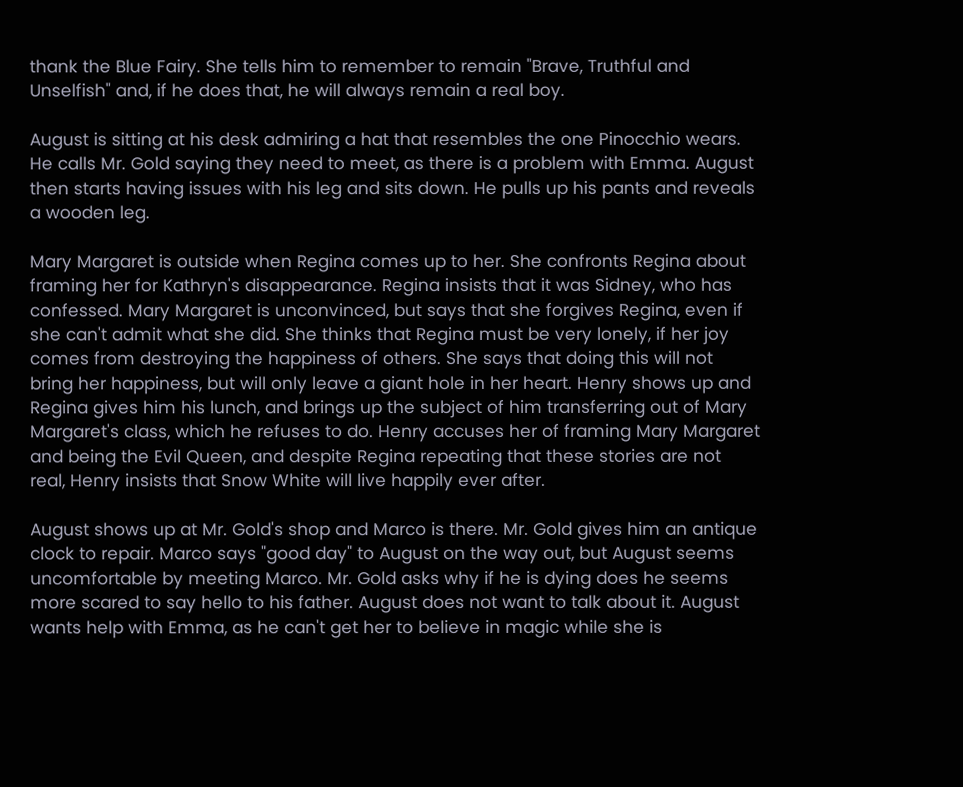thank the Blue Fairy. She tells him to remember to remain "Brave, Truthful and Unselfish" and, if he does that, he will always remain a real boy.

August is sitting at his desk admiring a hat that resembles the one Pinocchio wears. He calls Mr. Gold saying they need to meet, as there is a problem with Emma. August then starts having issues with his leg and sits down. He pulls up his pants and reveals a wooden leg.

Mary Margaret is outside when Regina comes up to her. She confronts Regina about framing her for Kathryn's disappearance. Regina insists that it was Sidney, who has confessed. Mary Margaret is unconvinced, but says that she forgives Regina, even if she can't admit what she did. She thinks that Regina must be very lonely, if her joy comes from destroying the happiness of others. She says that doing this will not bring her happiness, but will only leave a giant hole in her heart. Henry shows up and Regina gives him his lunch, and brings up the subject of him transferring out of Mary Margaret's class, which he refuses to do. Henry accuses her of framing Mary Margaret and being the Evil Queen, and despite Regina repeating that these stories are not real, Henry insists that Snow White will live happily ever after.

August shows up at Mr. Gold's shop and Marco is there. Mr. Gold gives him an antique clock to repair. Marco says "good day" to August on the way out, but August seems uncomfortable by meeting Marco. Mr. Gold asks why if he is dying does he seems more scared to say hello to his father. August does not want to talk about it. August wants help with Emma, as he can't get her to believe in magic while she is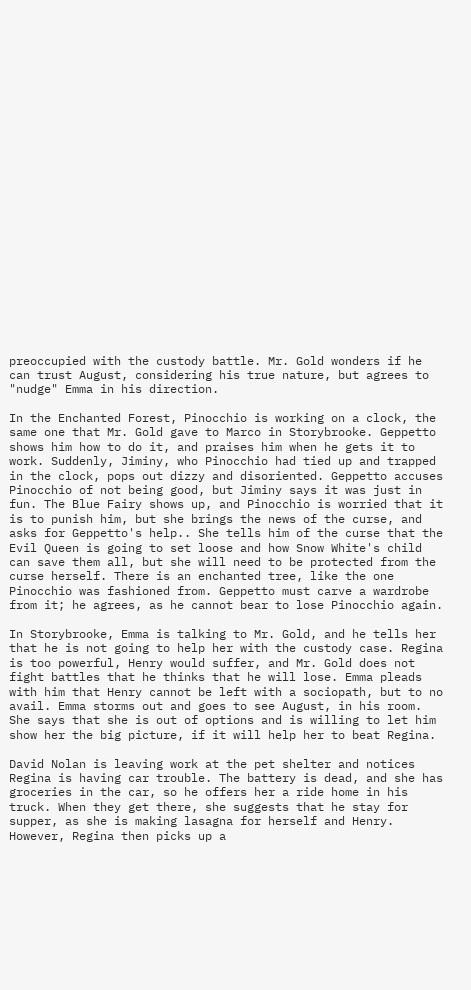preoccupied with the custody battle. Mr. Gold wonders if he can trust August, considering his true nature, but agrees to "nudge" Emma in his direction.

In the Enchanted Forest, Pinocchio is working on a clock, the same one that Mr. Gold gave to Marco in Storybrooke. Geppetto shows him how to do it, and praises him when he gets it to work. Suddenly, Jiminy, who Pinocchio had tied up and trapped in the clock, pops out dizzy and disoriented. Geppetto accuses Pinocchio of not being good, but Jiminy says it was just in fun. The Blue Fairy shows up, and Pinocchio is worried that it is to punish him, but she brings the news of the curse, and asks for Geppetto's help.. She tells him of the curse that the Evil Queen is going to set loose and how Snow White's child can save them all, but she will need to be protected from the curse herself. There is an enchanted tree, like the one Pinocchio was fashioned from. Geppetto must carve a wardrobe from it; he agrees, as he cannot bear to lose Pinocchio again.

In Storybrooke, Emma is talking to Mr. Gold, and he tells her that he is not going to help her with the custody case. Regina is too powerful, Henry would suffer, and Mr. Gold does not fight battles that he thinks that he will lose. Emma pleads with him that Henry cannot be left with a sociopath, but to no avail. Emma storms out and goes to see August, in his room. She says that she is out of options and is willing to let him show her the big picture, if it will help her to beat Regina.

David Nolan is leaving work at the pet shelter and notices Regina is having car trouble. The battery is dead, and she has groceries in the car, so he offers her a ride home in his truck. When they get there, she suggests that he stay for supper, as she is making lasagna for herself and Henry. However, Regina then picks up a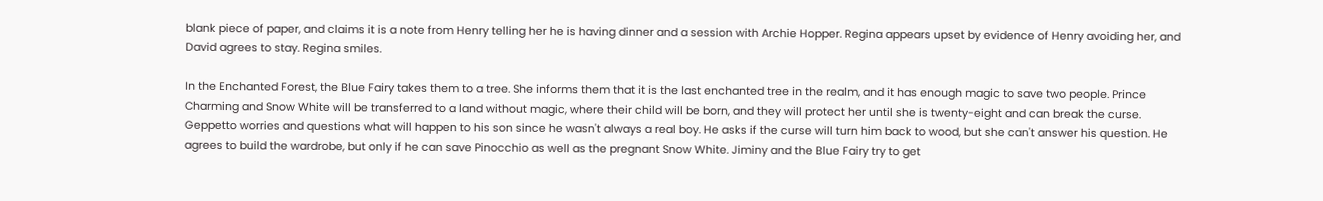blank piece of paper, and claims it is a note from Henry telling her he is having dinner and a session with Archie Hopper. Regina appears upset by evidence of Henry avoiding her, and David agrees to stay. Regina smiles.

In the Enchanted Forest, the Blue Fairy takes them to a tree. She informs them that it is the last enchanted tree in the realm, and it has enough magic to save two people. Prince Charming and Snow White will be transferred to a land without magic, where their child will be born, and they will protect her until she is twenty-eight and can break the curse. Geppetto worries and questions what will happen to his son since he wasn't always a real boy. He asks if the curse will turn him back to wood, but she can't answer his question. He agrees to build the wardrobe, but only if he can save Pinocchio as well as the pregnant Snow White. Jiminy and the Blue Fairy try to get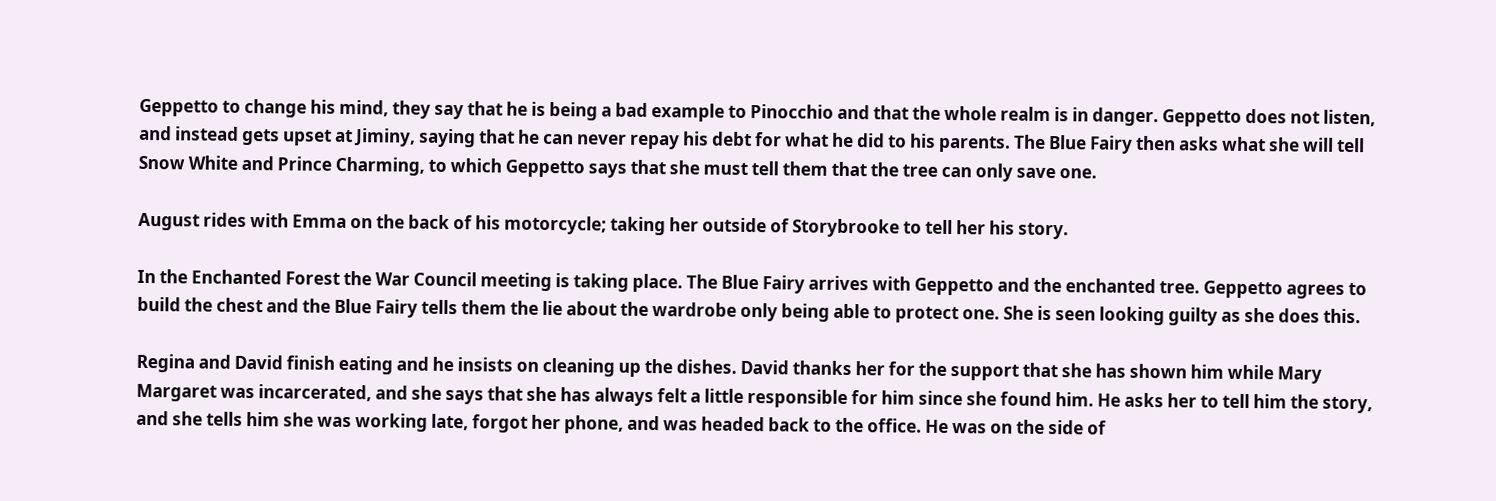Geppetto to change his mind, they say that he is being a bad example to Pinocchio and that the whole realm is in danger. Geppetto does not listen, and instead gets upset at Jiminy, saying that he can never repay his debt for what he did to his parents. The Blue Fairy then asks what she will tell Snow White and Prince Charming, to which Geppetto says that she must tell them that the tree can only save one.

August rides with Emma on the back of his motorcycle; taking her outside of Storybrooke to tell her his story.

In the Enchanted Forest the War Council meeting is taking place. The Blue Fairy arrives with Geppetto and the enchanted tree. Geppetto agrees to build the chest and the Blue Fairy tells them the lie about the wardrobe only being able to protect one. She is seen looking guilty as she does this.

Regina and David finish eating and he insists on cleaning up the dishes. David thanks her for the support that she has shown him while Mary Margaret was incarcerated, and she says that she has always felt a little responsible for him since she found him. He asks her to tell him the story, and she tells him she was working late, forgot her phone, and was headed back to the office. He was on the side of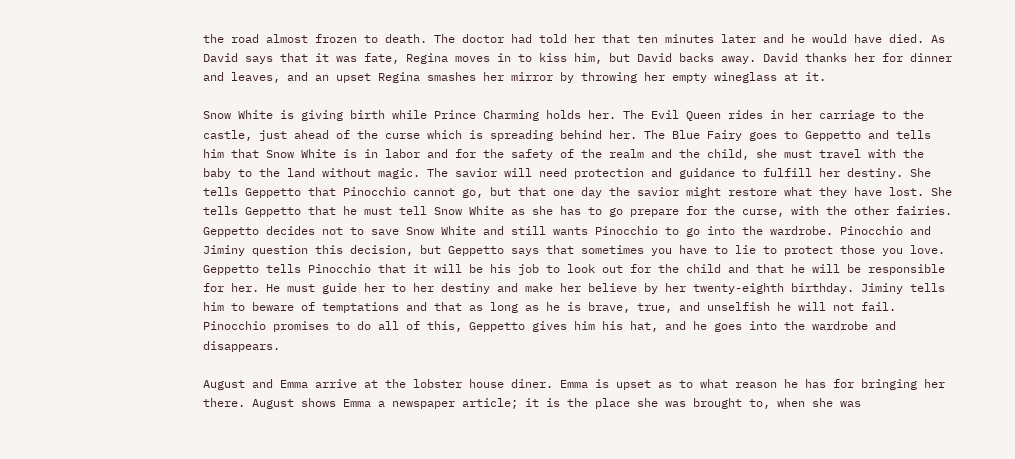the road almost frozen to death. The doctor had told her that ten minutes later and he would have died. As David says that it was fate, Regina moves in to kiss him, but David backs away. David thanks her for dinner and leaves, and an upset Regina smashes her mirror by throwing her empty wineglass at it.

Snow White is giving birth while Prince Charming holds her. The Evil Queen rides in her carriage to the castle, just ahead of the curse which is spreading behind her. The Blue Fairy goes to Geppetto and tells him that Snow White is in labor and for the safety of the realm and the child, she must travel with the baby to the land without magic. The savior will need protection and guidance to fulfill her destiny. She tells Geppetto that Pinocchio cannot go, but that one day the savior might restore what they have lost. She tells Geppetto that he must tell Snow White as she has to go prepare for the curse, with the other fairies. Geppetto decides not to save Snow White and still wants Pinocchio to go into the wardrobe. Pinocchio and Jiminy question this decision, but Geppetto says that sometimes you have to lie to protect those you love. Geppetto tells Pinocchio that it will be his job to look out for the child and that he will be responsible for her. He must guide her to her destiny and make her believe by her twenty-eighth birthday. Jiminy tells him to beware of temptations and that as long as he is brave, true, and unselfish he will not fail. Pinocchio promises to do all of this, Geppetto gives him his hat, and he goes into the wardrobe and disappears.

August and Emma arrive at the lobster house diner. Emma is upset as to what reason he has for bringing her there. August shows Emma a newspaper article; it is the place she was brought to, when she was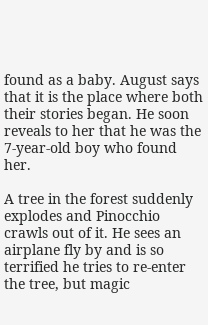found as a baby. August says that it is the place where both their stories began. He soon reveals to her that he was the 7-year-old boy who found her.

A tree in the forest suddenly explodes and Pinocchio crawls out of it. He sees an airplane fly by and is so terrified he tries to re-enter the tree, but magic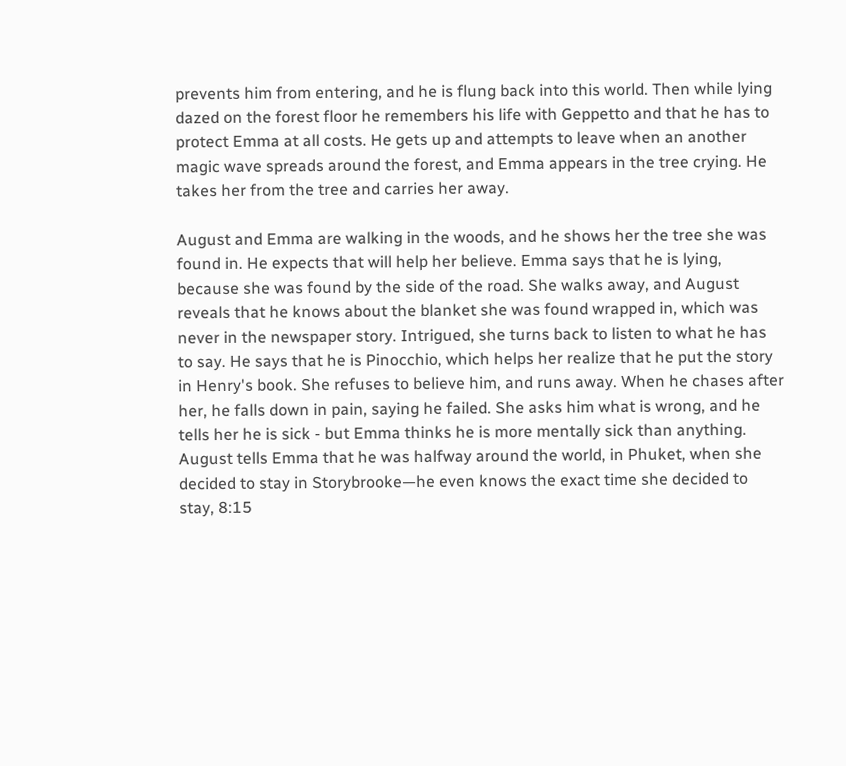prevents him from entering, and he is flung back into this world. Then while lying dazed on the forest floor he remembers his life with Geppetto and that he has to protect Emma at all costs. He gets up and attempts to leave when an another magic wave spreads around the forest, and Emma appears in the tree crying. He takes her from the tree and carries her away.

August and Emma are walking in the woods, and he shows her the tree she was found in. He expects that will help her believe. Emma says that he is lying, because she was found by the side of the road. She walks away, and August reveals that he knows about the blanket she was found wrapped in, which was never in the newspaper story. Intrigued, she turns back to listen to what he has to say. He says that he is Pinocchio, which helps her realize that he put the story in Henry's book. She refuses to believe him, and runs away. When he chases after her, he falls down in pain, saying he failed. She asks him what is wrong, and he tells her he is sick - but Emma thinks he is more mentally sick than anything. August tells Emma that he was halfway around the world, in Phuket, when she decided to stay in Storybrooke—he even knows the exact time she decided to stay, 8:15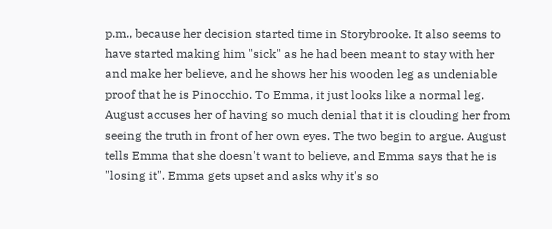p.m., because her decision started time in Storybrooke. It also seems to have started making him "sick" as he had been meant to stay with her and make her believe, and he shows her his wooden leg as undeniable proof that he is Pinocchio. To Emma, it just looks like a normal leg. August accuses her of having so much denial that it is clouding her from seeing the truth in front of her own eyes. The two begin to argue. August tells Emma that she doesn't want to believe, and Emma says that he is "losing it". Emma gets upset and asks why it's so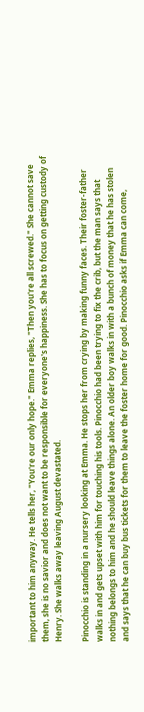important to him anyway. He tells her, "You're our only hope." Emma replies, "Then you're all screwed." She cannot save them, she is no savior and does not want to be responsible for everyone's happiness. She has to focus on getting custody of Henry. She walks away leaving August devastated.

Pinocchio is standing in a nursery looking at Emma. He stops her from crying by making funny faces. Their foster-father walks in and gets upset with him for touching his tools. Pinocchio had been trying to fix the crib, but the man says that nothing belongs to him and he should leave things alone. An older boy walks in with a bunch of money that he has stolen and says that he can buy bus tickets for them to leave the foster home for good. Pinocchio asks if Emma can come,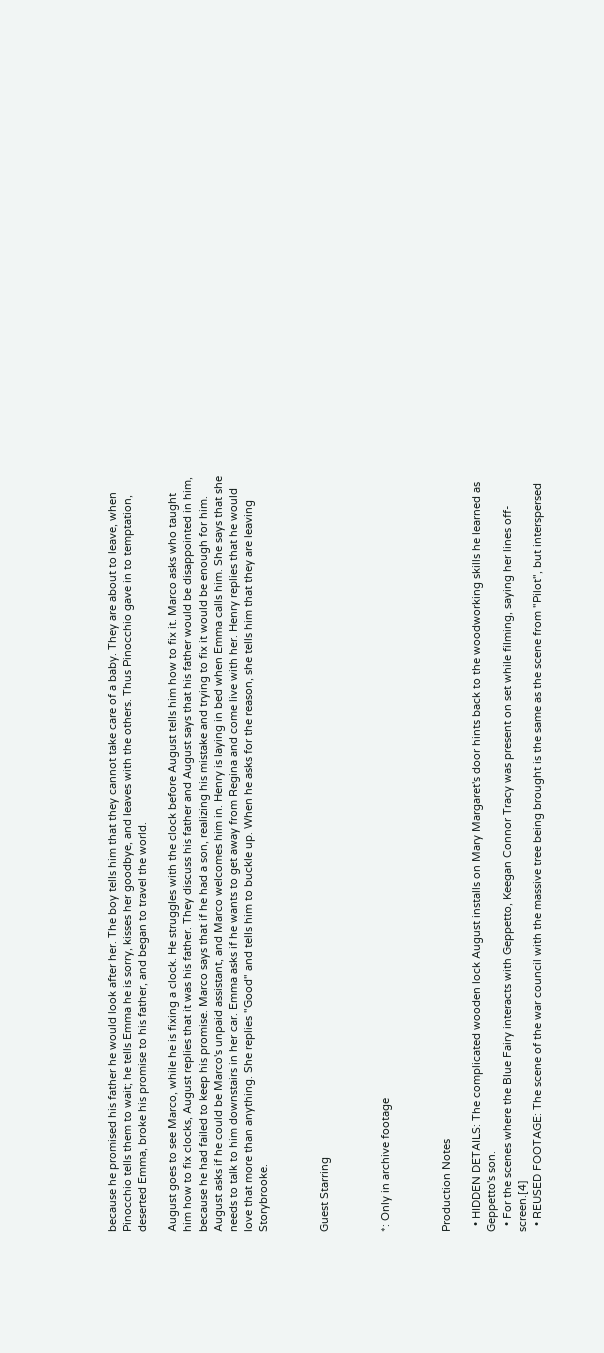because he promised his father he would look after her. The boy tells him that they cannot take care of a baby. They are about to leave, when Pinocchio tells them to wait; he tells Emma he is sorry, kisses her goodbye, and leaves with the others. Thus Pinocchio gave in to temptation, deserted Emma, broke his promise to his father, and began to travel the world.

August goes to see Marco, while he is fixing a clock. He struggles with the clock before August tells him how to fix it. Marco asks who taught him how to fix clocks, August replies that it was his father. They discuss his father and August says that his father would be disappointed in him, because he had failed to keep his promise. Marco says that if he had a son, realizing his mistake and trying to fix it would be enough for him. August asks if he could be Marco's unpaid assistant, and Marco welcomes him in. Henry is laying in bed when Emma calls him. She says that she needs to talk to him downstairs in her car. Emma asks if he wants to get away from Regina and come live with her. Henry replies that he would love that more than anything. She replies "Good" and tells him to buckle up. When he asks for the reason, she tells him that they are leaving Storybrooke.



Guest Starring



*: Only in archive footage



Production Notes

  • HIDDEN DETAILS: The complicated wooden lock August installs on Mary Margaret's door hints back to the woodworking skills he learned as Geppetto's son.
  • For the scenes where the Blue Fairy interacts with Geppetto, Keegan Connor Tracy was present on set while filming, saying her lines off-screen.[4]
  • REUSED FOOTAGE: The scene of the war council with the massive tree being brought is the same as the scene from "Pilot", but interspersed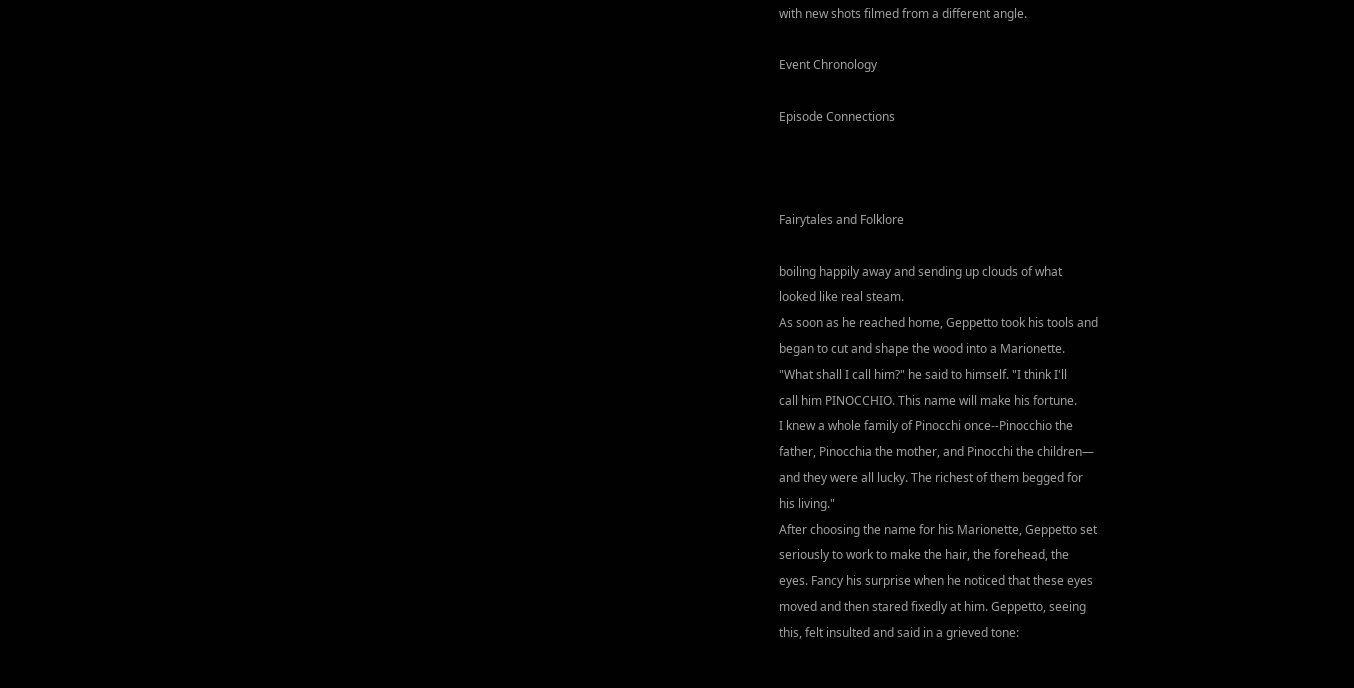with new shots filmed from a different angle.

Event Chronology

Episode Connections



Fairytales and Folklore

boiling happily away and sending up clouds of what
looked like real steam.
As soon as he reached home, Geppetto took his tools and
began to cut and shape the wood into a Marionette.
"What shall I call him?" he said to himself. "I think I'll
call him PINOCCHIO. This name will make his fortune.
I knew a whole family of Pinocchi once--Pinocchio the
father, Pinocchia the mother, and Pinocchi the children—
and they were all lucky. The richest of them begged for
his living."
After choosing the name for his Marionette, Geppetto set
seriously to work to make the hair, the forehead, the
eyes. Fancy his surprise when he noticed that these eyes
moved and then stared fixedly at him. Geppetto, seeing
this, felt insulted and said in a grieved tone: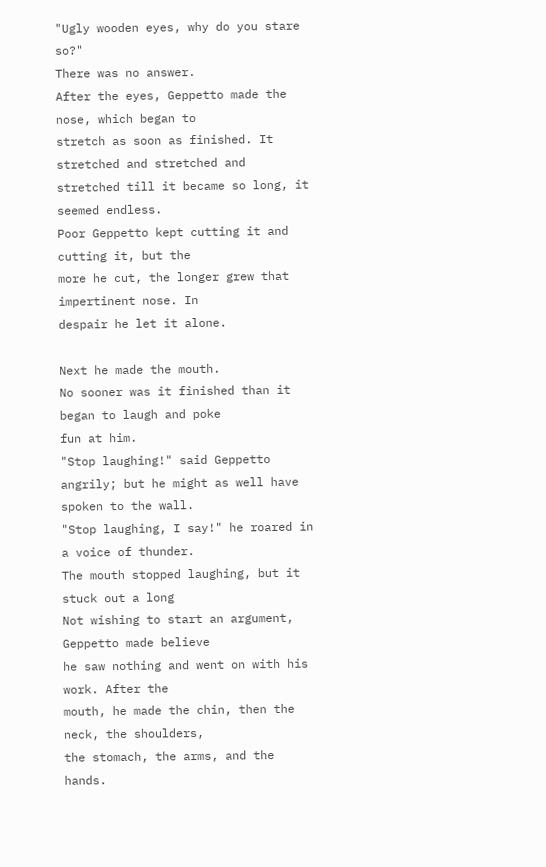"Ugly wooden eyes, why do you stare so?"
There was no answer.
After the eyes, Geppetto made the nose, which began to
stretch as soon as finished. It stretched and stretched and
stretched till it became so long, it seemed endless.
Poor Geppetto kept cutting it and cutting it, but the
more he cut, the longer grew that impertinent nose. In
despair he let it alone.

Next he made the mouth.
No sooner was it finished than it began to laugh and poke
fun at him.
"Stop laughing!" said Geppetto angrily; but he might as well have spoken to the wall.
"Stop laughing, I say!" he roared in a voice of thunder.
The mouth stopped laughing, but it stuck out a long
Not wishing to start an argument, Geppetto made believe
he saw nothing and went on with his work. After the
mouth, he made the chin, then the neck, the shoulders,
the stomach, the arms, and the hands.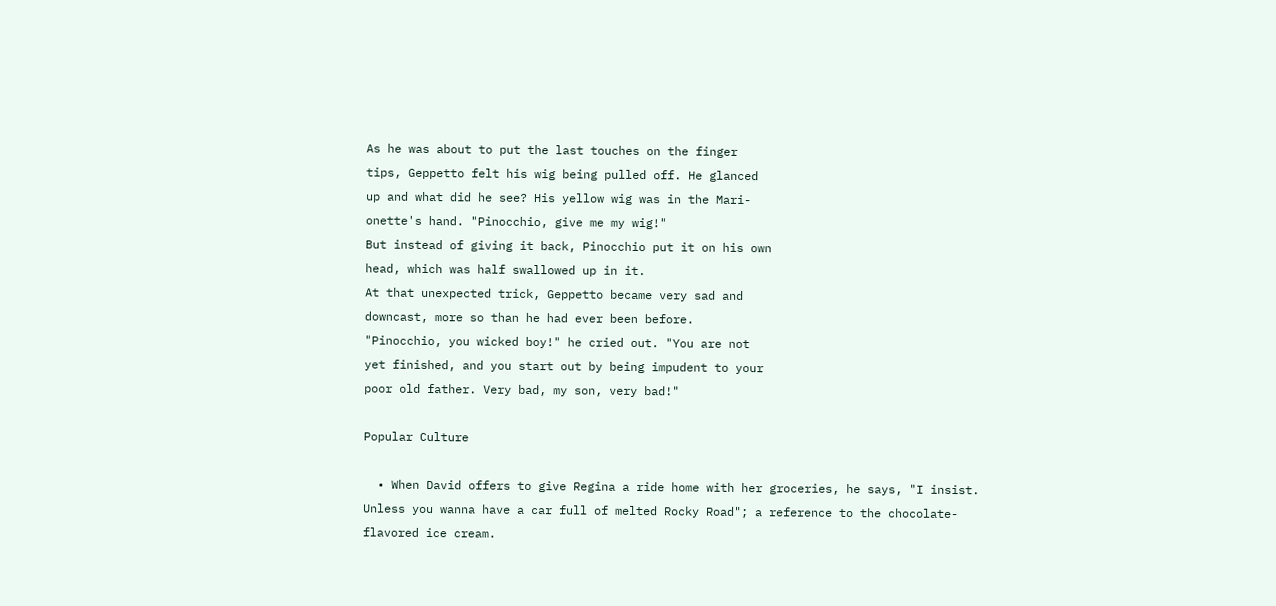As he was about to put the last touches on the finger
tips, Geppetto felt his wig being pulled off. He glanced
up and what did he see? His yellow wig was in the Mari-
onette's hand. "Pinocchio, give me my wig!"
But instead of giving it back, Pinocchio put it on his own
head, which was half swallowed up in it.
At that unexpected trick, Geppetto became very sad and
downcast, more so than he had ever been before.
"Pinocchio, you wicked boy!" he cried out. "You are not
yet finished, and you start out by being impudent to your
poor old father. Very bad, my son, very bad!"

Popular Culture

  • When David offers to give Regina a ride home with her groceries, he says, "I insist. Unless you wanna have a car full of melted Rocky Road"; a reference to the chocolate-flavored ice cream.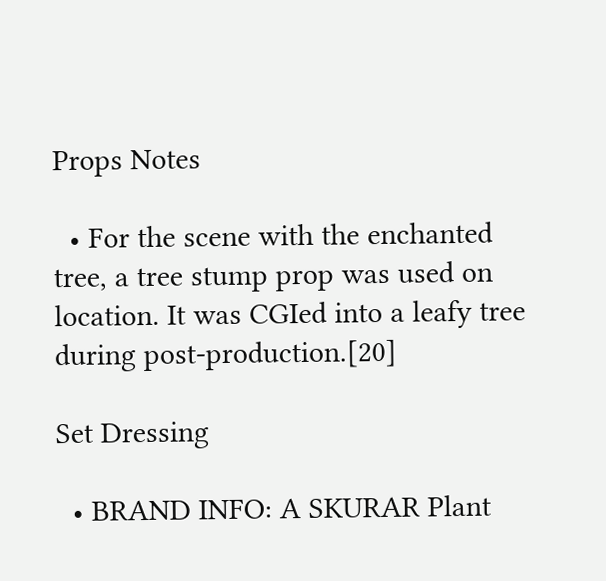Props Notes

  • For the scene with the enchanted tree, a tree stump prop was used on location. It was CGIed into a leafy tree during post-production.[20]

Set Dressing

  • BRAND INFO: A SKURAR Plant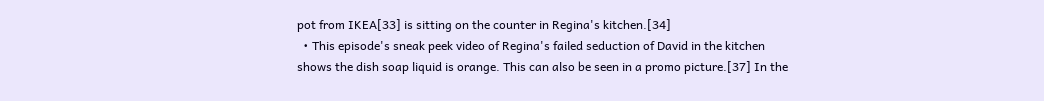pot from IKEA[33] is sitting on the counter in Regina's kitchen.[34]
  • This episode's sneak peek video of Regina's failed seduction of David in the kitchen shows the dish soap liquid is orange. This can also be seen in a promo picture.[37] In the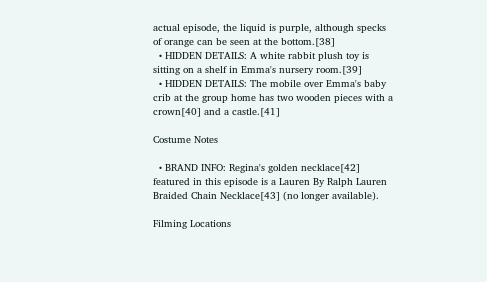actual episode, the liquid is purple, although specks of orange can be seen at the bottom.[38]
  • HIDDEN DETAILS: A white rabbit plush toy is sitting on a shelf in Emma's nursery room.[39]
  • HIDDEN DETAILS: The mobile over Emma's baby crib at the group home has two wooden pieces with a crown[40] and a castle.[41]

Costume Notes

  • BRAND INFO: Regina's golden necklace[42] featured in this episode is a Lauren By Ralph Lauren Braided Chain Necklace[43] (no longer available).

Filming Locations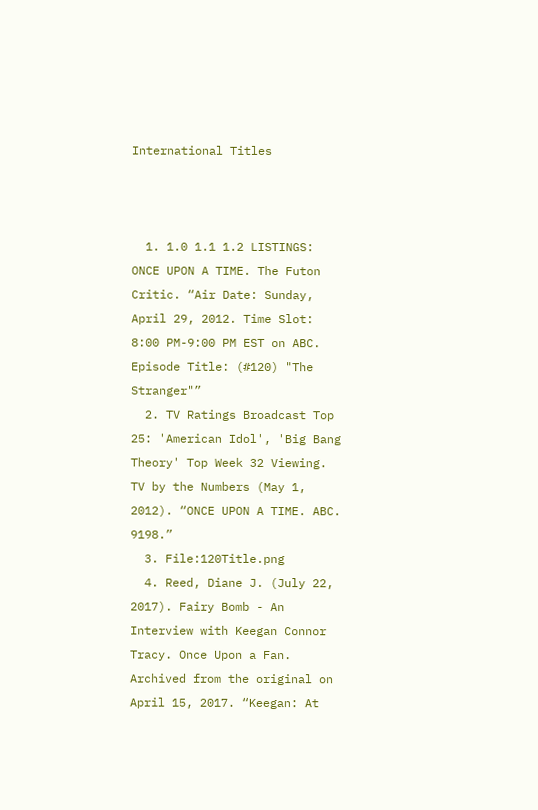International Titles



  1. 1.0 1.1 1.2 LISTINGS: ONCE UPON A TIME. The Futon Critic. “Air Date: Sunday, April 29, 2012. Time Slot: 8:00 PM-9:00 PM EST on ABC. Episode Title: (#120) "The Stranger"”
  2. TV Ratings Broadcast Top 25: 'American Idol', 'Big Bang Theory' Top Week 32 Viewing. TV by the Numbers (May 1, 2012). “ONCE UPON A TIME. ABC. 9198.”
  3. File:120Title.png
  4. Reed, Diane J. (July 22, 2017). Fairy Bomb - An Interview with Keegan Connor Tracy. Once Upon a Fan. Archived from the original on April 15, 2017. “Keegan: At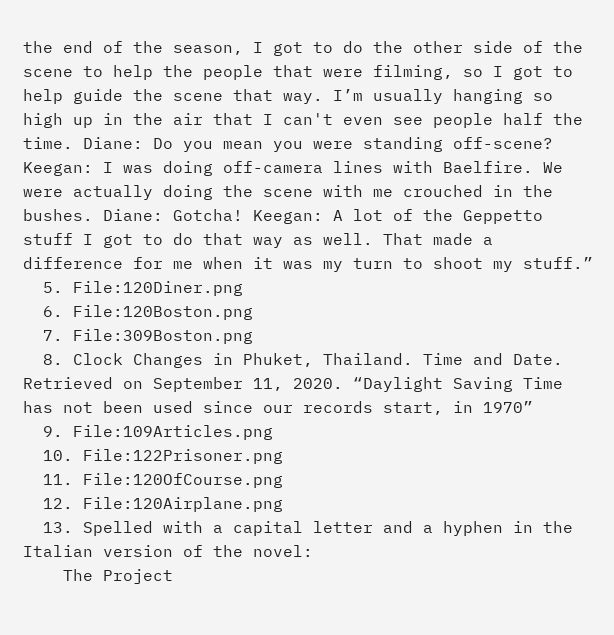the end of the season, I got to do the other side of the scene to help the people that were filming, so I got to help guide the scene that way. I’m usually hanging so high up in the air that I can't even see people half the time. Diane: Do you mean you were standing off-scene? Keegan: I was doing off-camera lines with Baelfire. We were actually doing the scene with me crouched in the bushes. Diane: Gotcha! Keegan: A lot of the Geppetto stuff I got to do that way as well. That made a difference for me when it was my turn to shoot my stuff.”
  5. File:120Diner.png
  6. File:120Boston.png
  7. File:309Boston.png
  8. Clock Changes in Phuket, Thailand. Time and Date. Retrieved on September 11, 2020. “Daylight Saving Time has not been used since our records start, in 1970”
  9. File:109Articles.png
  10. File:122Prisoner.png
  11. File:120OfCourse.png
  12. File:120Airplane.png
  13. Spelled with a capital letter and a hyphen in the Italian version of the novel:
    The Project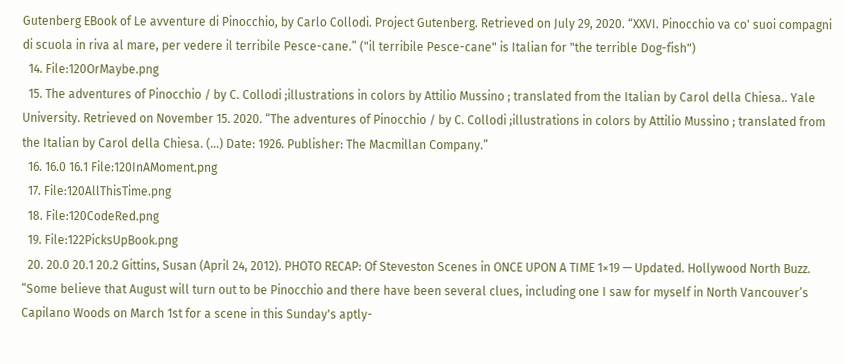Gutenberg EBook of Le avventure di Pinocchio, by Carlo Collodi. Project Gutenberg. Retrieved on July 29, 2020. “XXVI. Pinocchio va co' suoi compagni di scuola in riva al mare, per vedere il terribile Pesce-cane.” ("il terribile Pesce-cane" is Italian for "the terrible Dog-fish")
  14. File:120OrMaybe.png
  15. The adventures of Pinocchio / by C. Collodi ;illustrations in colors by Attilio Mussino ; translated from the Italian by Carol della Chiesa.. Yale University. Retrieved on November 15. 2020. “The adventures of Pinocchio / by C. Collodi ;illustrations in colors by Attilio Mussino ; translated from the Italian by Carol della Chiesa. (…) Date: 1926. Publisher: The Macmillan Company.”
  16. 16.0 16.1 File:120InAMoment.png
  17. File:120AllThisTime.png
  18. File:120CodeRed.png
  19. File:122PicksUpBook.png
  20. 20.0 20.1 20.2 Gittins, Susan (April 24, 2012). PHOTO RECAP: Of Steveston Scenes in ONCE UPON A TIME 1×19 — Updated. Hollywood North Buzz. “Some believe that August will turn out to be Pinocchio and there have been several clues, including one I saw for myself in North Vancouver’s Capilano Woods on March 1st for a scene in this Sunday's aptly-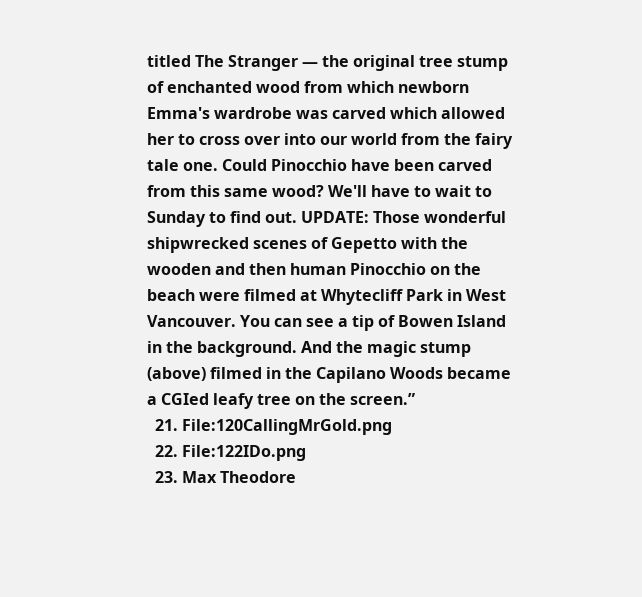titled The Stranger — the original tree stump of enchanted wood from which newborn Emma's wardrobe was carved which allowed her to cross over into our world from the fairy tale one. Could Pinocchio have been carved from this same wood? We'll have to wait to Sunday to find out. UPDATE: Those wonderful shipwrecked scenes of Gepetto with the wooden and then human Pinocchio on the beach were filmed at Whytecliff Park in West Vancouver. You can see a tip of Bowen Island in the background. And the magic stump (above) filmed in the Capilano Woods became a CGIed leafy tree on the screen.”
  21. File:120CallingMrGold.png
  22. File:122IDo.png
  23. Max Theodore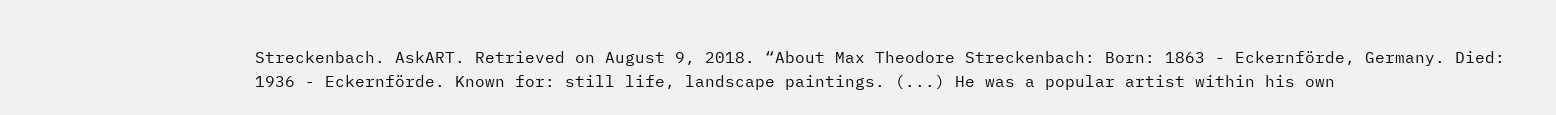Streckenbach. AskART. Retrieved on August 9, 2018. “About Max Theodore Streckenbach: Born: 1863 - Eckernförde, Germany. Died: 1936 - Eckernförde. Known for: still life, landscape paintings. (...) He was a popular artist within his own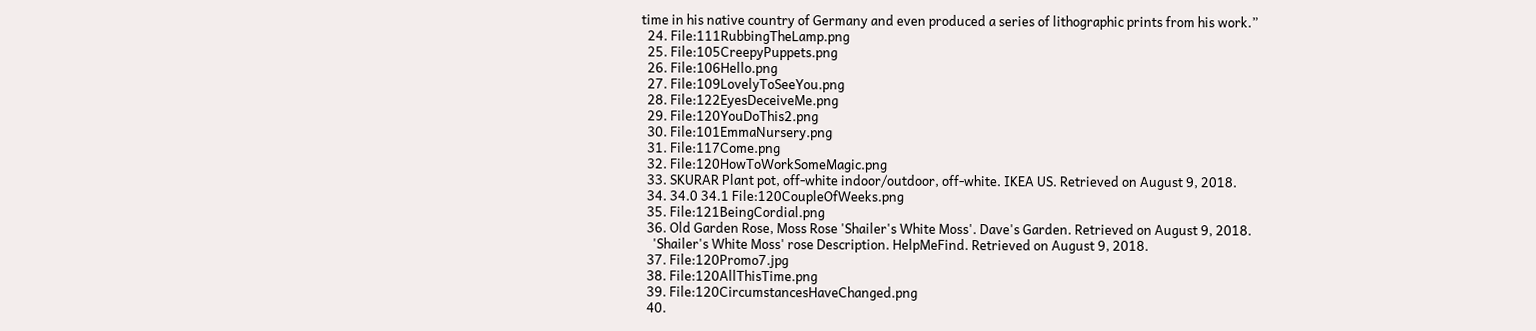time in his native country of Germany and even produced a series of lithographic prints from his work.”
  24. File:111RubbingTheLamp.png
  25. File:105CreepyPuppets.png
  26. File:106Hello.png
  27. File:109LovelyToSeeYou.png
  28. File:122EyesDeceiveMe.png
  29. File:120YouDoThis2.png
  30. File:101EmmaNursery.png
  31. File:117Come.png
  32. File:120HowToWorkSomeMagic.png
  33. SKURAR Plant pot, off-white indoor/outdoor, off-white. IKEA US. Retrieved on August 9, 2018.
  34. 34.0 34.1 File:120CoupleOfWeeks.png
  35. File:121BeingCordial.png
  36. Old Garden Rose, Moss Rose 'Shailer's White Moss'. Dave's Garden. Retrieved on August 9, 2018.
    'Shailer's White Moss' rose Description. HelpMeFind. Retrieved on August 9, 2018.
  37. File:120Promo7.jpg
  38. File:120AllThisTime.png
  39. File:120CircumstancesHaveChanged.png
  40.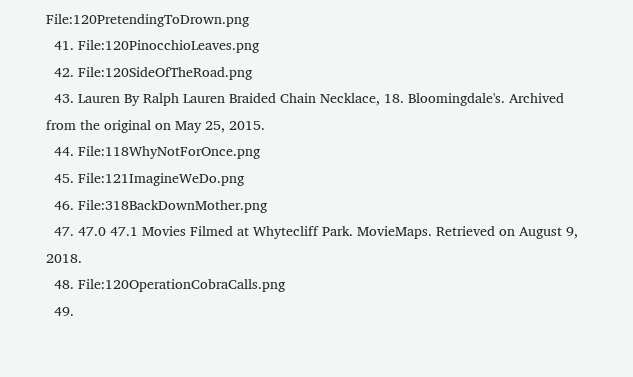File:120PretendingToDrown.png
  41. File:120PinocchioLeaves.png
  42. File:120SideOfTheRoad.png
  43. Lauren By Ralph Lauren Braided Chain Necklace, 18. Bloomingdale's. Archived from the original on May 25, 2015.
  44. File:118WhyNotForOnce.png
  45. File:121ImagineWeDo.png
  46. File:318BackDownMother.png
  47. 47.0 47.1 Movies Filmed at Whytecliff Park. MovieMaps. Retrieved on August 9, 2018.
  48. File:120OperationCobraCalls.png
  49.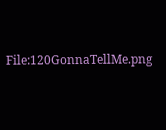File:120GonnaTellMe.png